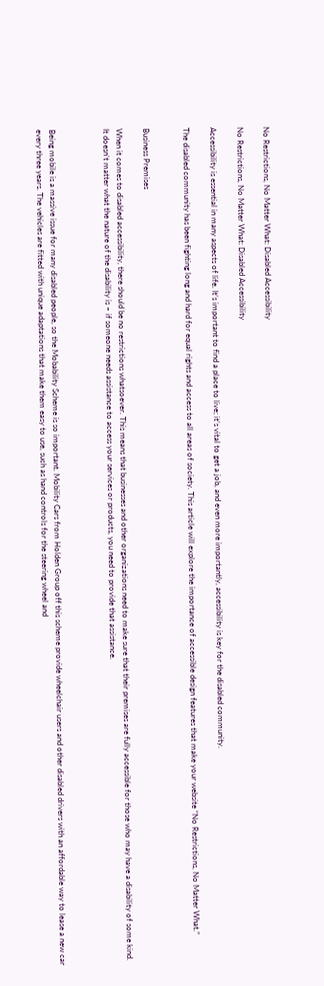No Restrictions, No Matter What: Disabled Accessibility

No Restrictions, No Matter What: Disabled Accessibility

Accessibility is essential in many aspects of life. It’s important to find a place to live; it’s vital to get a job, and even more importantly, accessibility is key for the disabled community.

The disabled community has been fighting long and hard for equal rights and access to all areas of society. This article will explore the importance of accessible design features that make your website “No Restrictions, No Matter What.”


Business Premises

When it comes to disabled accessibility, there should be no restrictions whatsoever. This means that businesses and other organizations need to make sure that their premises are fully accessible for those who may have a disability of some kind. It doesn’t matter what the nature of the disability is – if someone needs assistance to access your services or products, you need to provide that assistance.



Being mobile is a massive issue for many disabled people, so the Mobability Scheme is so important. Mobility Cars from Holden Group off this scheme provide wheelchair users and other disabled drivers with an affordable way to lease a new car every three years. The vehicles are fitted with unique adaptations that make them easy to use, such as hand controls for the steering wheel and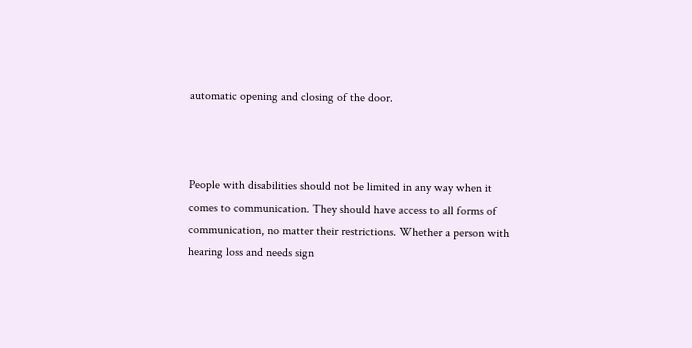automatic opening and closing of the door.



People with disabilities should not be limited in any way when it comes to communication. They should have access to all forms of communication, no matter their restrictions. Whether a person with hearing loss and needs sign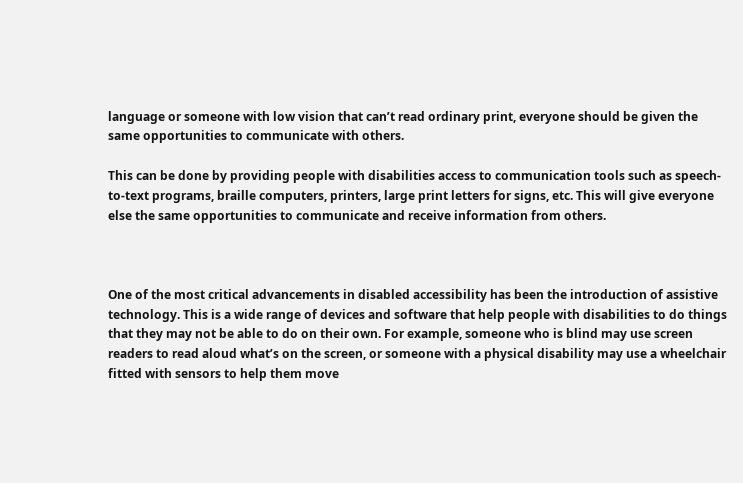language or someone with low vision that can’t read ordinary print, everyone should be given the same opportunities to communicate with others.

This can be done by providing people with disabilities access to communication tools such as speech-to-text programs, braille computers, printers, large print letters for signs, etc. This will give everyone else the same opportunities to communicate and receive information from others.



One of the most critical advancements in disabled accessibility has been the introduction of assistive technology. This is a wide range of devices and software that help people with disabilities to do things that they may not be able to do on their own. For example, someone who is blind may use screen readers to read aloud what’s on the screen, or someone with a physical disability may use a wheelchair fitted with sensors to help them move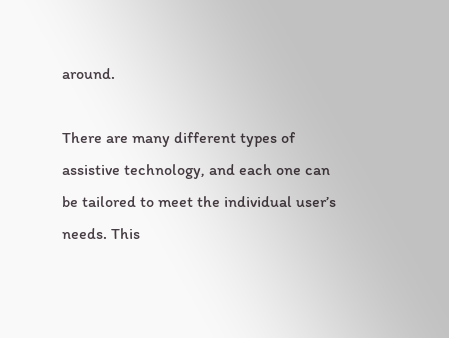around.

There are many different types of assistive technology, and each one can be tailored to meet the individual user’s needs. This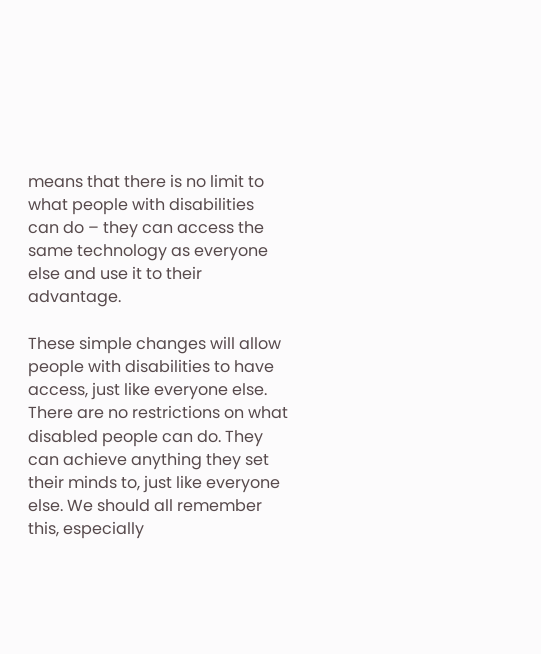means that there is no limit to what people with disabilities can do – they can access the same technology as everyone else and use it to their advantage.

These simple changes will allow people with disabilities to have access, just like everyone else. There are no restrictions on what disabled people can do. They can achieve anything they set their minds to, just like everyone else. We should all remember this, especially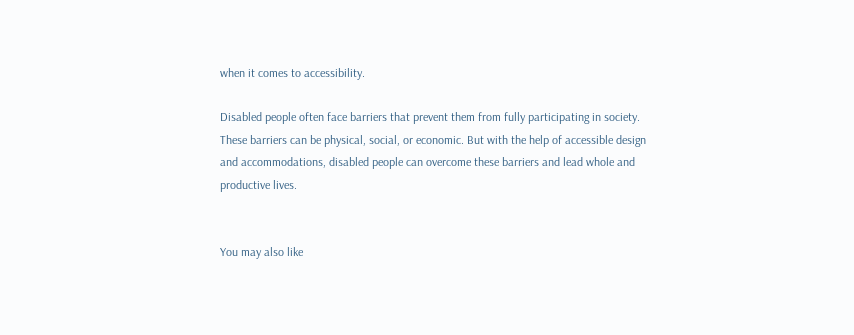when it comes to accessibility.

Disabled people often face barriers that prevent them from fully participating in society. These barriers can be physical, social, or economic. But with the help of accessible design and accommodations, disabled people can overcome these barriers and lead whole and productive lives.


You may also like